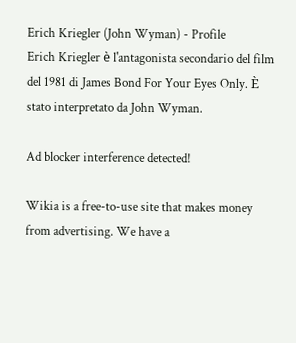Erich Kriegler (John Wyman) - Profile
Erich Kriegler è l'antagonista secondario del film del 1981 di James Bond For Your Eyes Only. È stato interpretato da John Wyman.

Ad blocker interference detected!

Wikia is a free-to-use site that makes money from advertising. We have a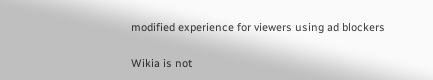modified experience for viewers using ad blockers

Wikia is not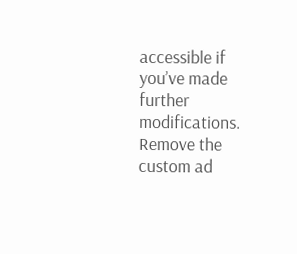accessible if you’ve made further modifications. Remove the custom ad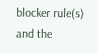blocker rule(s) and the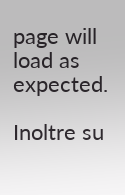page will load as expected.

Inoltre su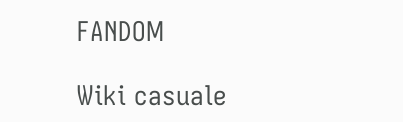FANDOM

Wiki casuale